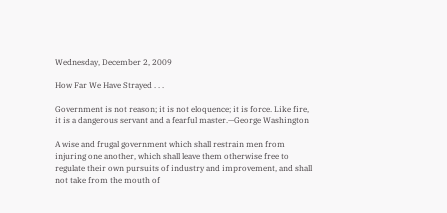Wednesday, December 2, 2009

How Far We Have Strayed . . .

Government is not reason; it is not eloquence; it is force. Like fire, it is a dangerous servant and a fearful master.—George Washington

A wise and frugal government which shall restrain men from injuring one another, which shall leave them otherwise free to regulate their own pursuits of industry and improvement, and shall not take from the mouth of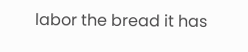labor the bread it has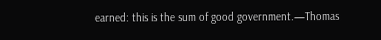earned: this is the sum of good government.—Thomas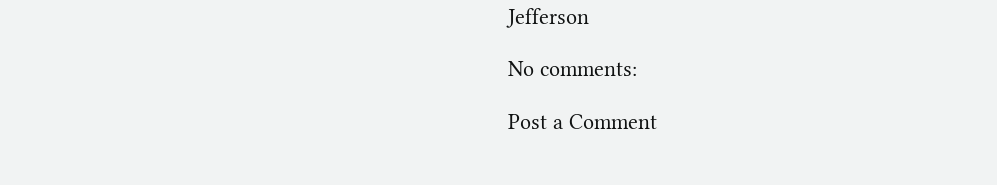Jefferson

No comments:

Post a Comment